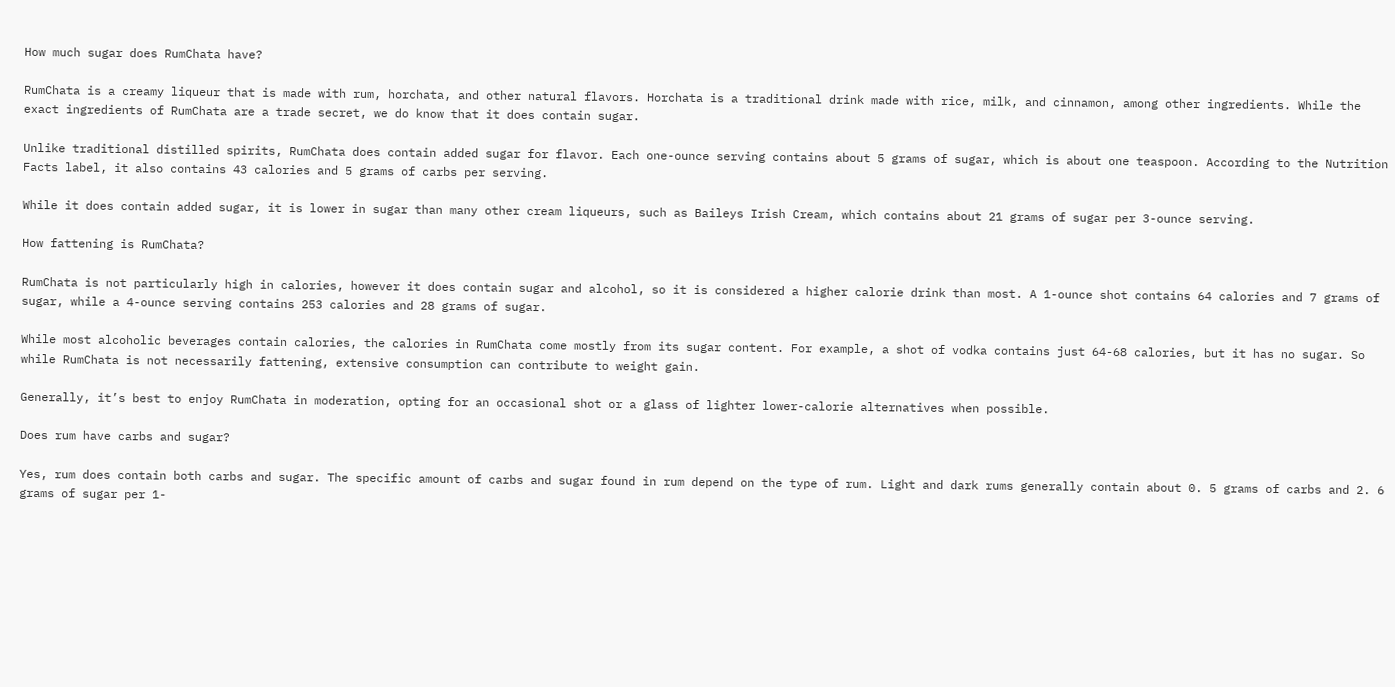How much sugar does RumChata have?

RumChata is a creamy liqueur that is made with rum, horchata, and other natural flavors. Horchata is a traditional drink made with rice, milk, and cinnamon, among other ingredients. While the exact ingredients of RumChata are a trade secret, we do know that it does contain sugar.

Unlike traditional distilled spirits, RumChata does contain added sugar for flavor. Each one-ounce serving contains about 5 grams of sugar, which is about one teaspoon. According to the Nutrition Facts label, it also contains 43 calories and 5 grams of carbs per serving.

While it does contain added sugar, it is lower in sugar than many other cream liqueurs, such as Baileys Irish Cream, which contains about 21 grams of sugar per 3-ounce serving.

How fattening is RumChata?

RumChata is not particularly high in calories, however it does contain sugar and alcohol, so it is considered a higher calorie drink than most. A 1-ounce shot contains 64 calories and 7 grams of sugar, while a 4-ounce serving contains 253 calories and 28 grams of sugar.

While most alcoholic beverages contain calories, the calories in RumChata come mostly from its sugar content. For example, a shot of vodka contains just 64-68 calories, but it has no sugar. So while RumChata is not necessarily fattening, extensive consumption can contribute to weight gain.

Generally, it’s best to enjoy RumChata in moderation, opting for an occasional shot or a glass of lighter lower-calorie alternatives when possible.

Does rum have carbs and sugar?

Yes, rum does contain both carbs and sugar. The specific amount of carbs and sugar found in rum depend on the type of rum. Light and dark rums generally contain about 0. 5 grams of carbs and 2. 6 grams of sugar per 1-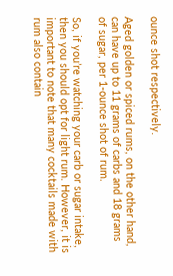ounce shot respectively.

Aged golden or spiced rums, on the other hand, can have up to 11 grams of carbs and 18 grams of sugar, per 1-ounce shot of rum.

So, if you’re watching your carb or sugar intake, then you should opt for light rum. However, it is important to note that many cocktails made with rum also contain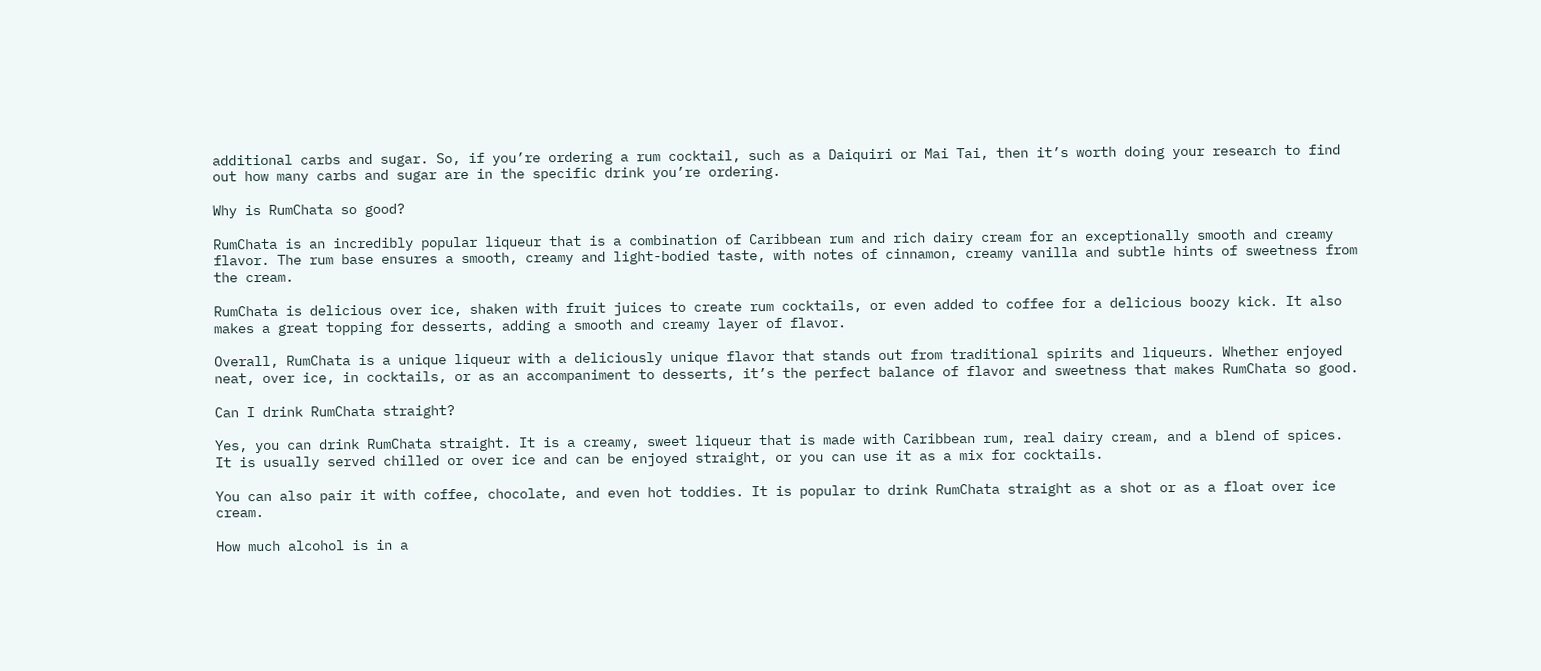additional carbs and sugar. So, if you’re ordering a rum cocktail, such as a Daiquiri or Mai Tai, then it’s worth doing your research to find out how many carbs and sugar are in the specific drink you’re ordering.

Why is RumChata so good?

RumChata is an incredibly popular liqueur that is a combination of Caribbean rum and rich dairy cream for an exceptionally smooth and creamy flavor. The rum base ensures a smooth, creamy and light-bodied taste, with notes of cinnamon, creamy vanilla and subtle hints of sweetness from the cream.

RumChata is delicious over ice, shaken with fruit juices to create rum cocktails, or even added to coffee for a delicious boozy kick. It also makes a great topping for desserts, adding a smooth and creamy layer of flavor.

Overall, RumChata is a unique liqueur with a deliciously unique flavor that stands out from traditional spirits and liqueurs. Whether enjoyed neat, over ice, in cocktails, or as an accompaniment to desserts, it’s the perfect balance of flavor and sweetness that makes RumChata so good.

Can I drink RumChata straight?

Yes, you can drink RumChata straight. It is a creamy, sweet liqueur that is made with Caribbean rum, real dairy cream, and a blend of spices. It is usually served chilled or over ice and can be enjoyed straight, or you can use it as a mix for cocktails.

You can also pair it with coffee, chocolate, and even hot toddies. It is popular to drink RumChata straight as a shot or as a float over ice cream.

How much alcohol is in a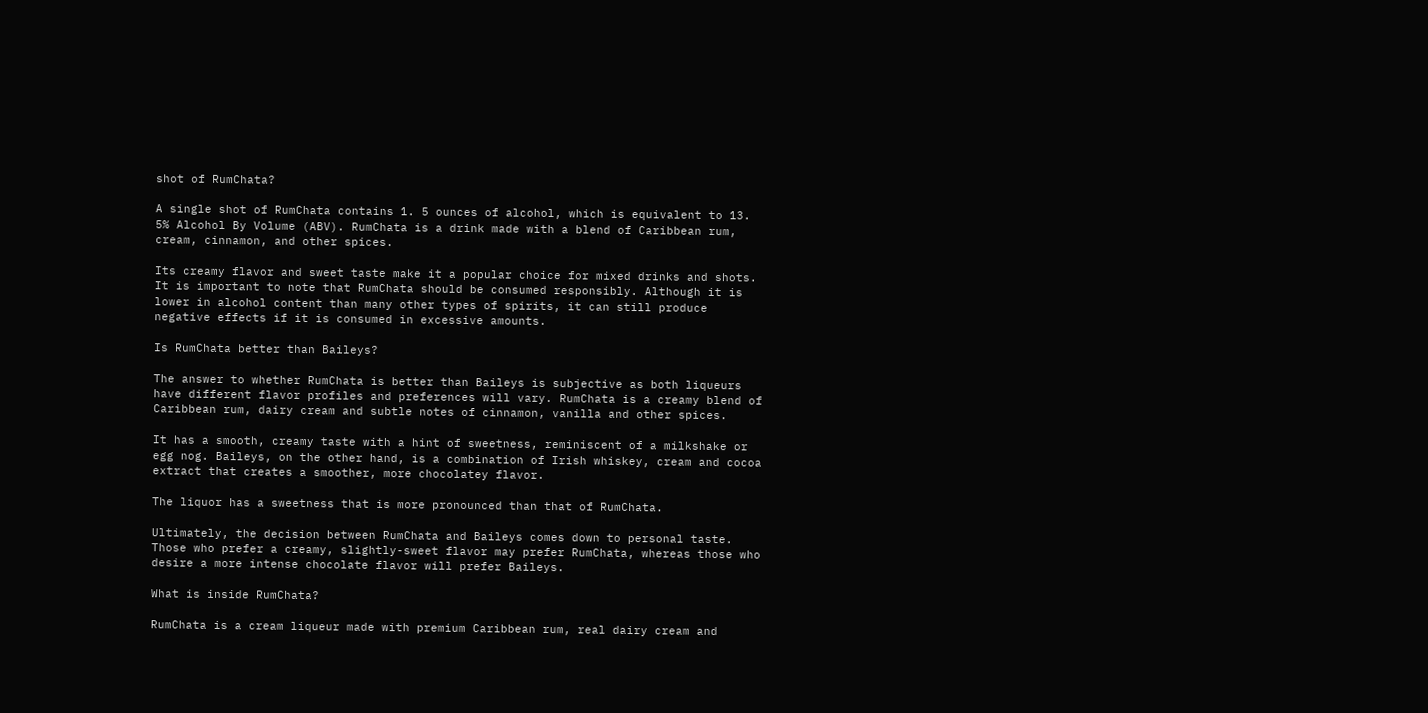shot of RumChata?

A single shot of RumChata contains 1. 5 ounces of alcohol, which is equivalent to 13. 5% Alcohol By Volume (ABV). RumChata is a drink made with a blend of Caribbean rum, cream, cinnamon, and other spices.

Its creamy flavor and sweet taste make it a popular choice for mixed drinks and shots. It is important to note that RumChata should be consumed responsibly. Although it is lower in alcohol content than many other types of spirits, it can still produce negative effects if it is consumed in excessive amounts.

Is RumChata better than Baileys?

The answer to whether RumChata is better than Baileys is subjective as both liqueurs have different flavor profiles and preferences will vary. RumChata is a creamy blend of Caribbean rum, dairy cream and subtle notes of cinnamon, vanilla and other spices.

It has a smooth, creamy taste with a hint of sweetness, reminiscent of a milkshake or egg nog. Baileys, on the other hand, is a combination of Irish whiskey, cream and cocoa extract that creates a smoother, more chocolatey flavor.

The liquor has a sweetness that is more pronounced than that of RumChata.

Ultimately, the decision between RumChata and Baileys comes down to personal taste. Those who prefer a creamy, slightly-sweet flavor may prefer RumChata, whereas those who desire a more intense chocolate flavor will prefer Baileys.

What is inside RumChata?

RumChata is a cream liqueur made with premium Caribbean rum, real dairy cream and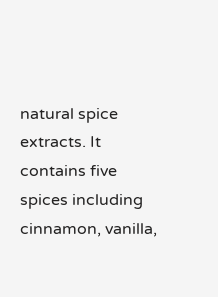natural spice extracts. It contains five spices including cinnamon, vanilla,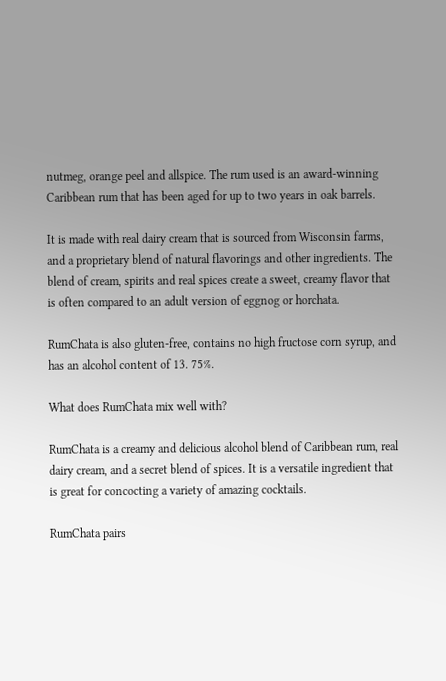nutmeg, orange peel and allspice. The rum used is an award-winning Caribbean rum that has been aged for up to two years in oak barrels.

It is made with real dairy cream that is sourced from Wisconsin farms, and a proprietary blend of natural flavorings and other ingredients. The blend of cream, spirits and real spices create a sweet, creamy flavor that is often compared to an adult version of eggnog or horchata.

RumChata is also gluten-free, contains no high fructose corn syrup, and has an alcohol content of 13. 75%.

What does RumChata mix well with?

RumChata is a creamy and delicious alcohol blend of Caribbean rum, real dairy cream, and a secret blend of spices. It is a versatile ingredient that is great for concocting a variety of amazing cocktails.

RumChata pairs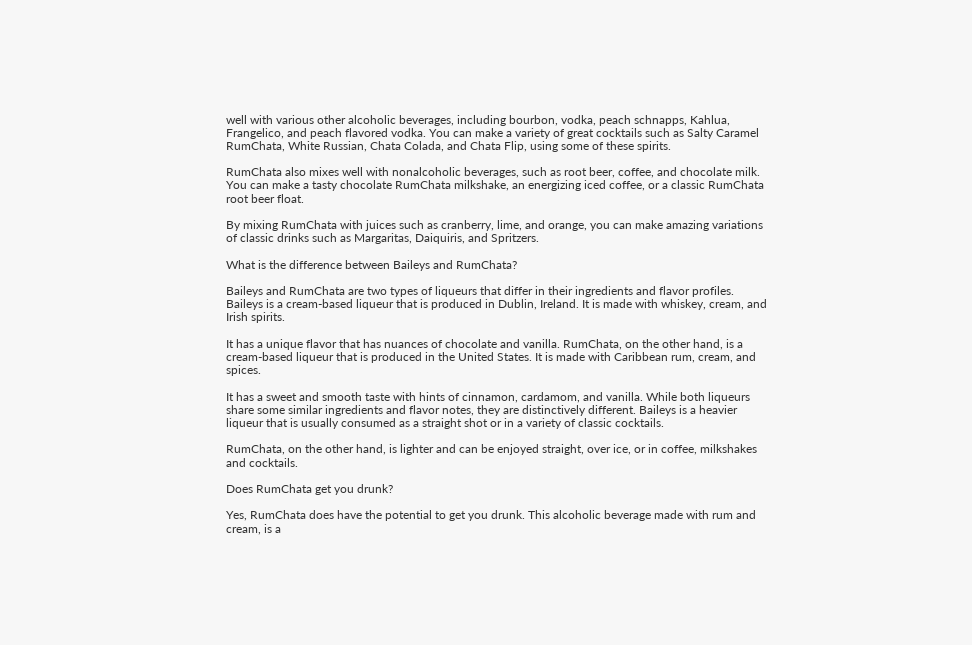well with various other alcoholic beverages, including bourbon, vodka, peach schnapps, Kahlua, Frangelico, and peach flavored vodka. You can make a variety of great cocktails such as Salty Caramel RumChata, White Russian, Chata Colada, and Chata Flip, using some of these spirits.

RumChata also mixes well with nonalcoholic beverages, such as root beer, coffee, and chocolate milk. You can make a tasty chocolate RumChata milkshake, an energizing iced coffee, or a classic RumChata root beer float.

By mixing RumChata with juices such as cranberry, lime, and orange, you can make amazing variations of classic drinks such as Margaritas, Daiquiris, and Spritzers.

What is the difference between Baileys and RumChata?

Baileys and RumChata are two types of liqueurs that differ in their ingredients and flavor profiles. Baileys is a cream-based liqueur that is produced in Dublin, Ireland. It is made with whiskey, cream, and Irish spirits.

It has a unique flavor that has nuances of chocolate and vanilla. RumChata, on the other hand, is a cream-based liqueur that is produced in the United States. It is made with Caribbean rum, cream, and spices.

It has a sweet and smooth taste with hints of cinnamon, cardamom, and vanilla. While both liqueurs share some similar ingredients and flavor notes, they are distinctively different. Baileys is a heavier liqueur that is usually consumed as a straight shot or in a variety of classic cocktails.

RumChata, on the other hand, is lighter and can be enjoyed straight, over ice, or in coffee, milkshakes and cocktails.

Does RumChata get you drunk?

Yes, RumChata does have the potential to get you drunk. This alcoholic beverage made with rum and cream, is a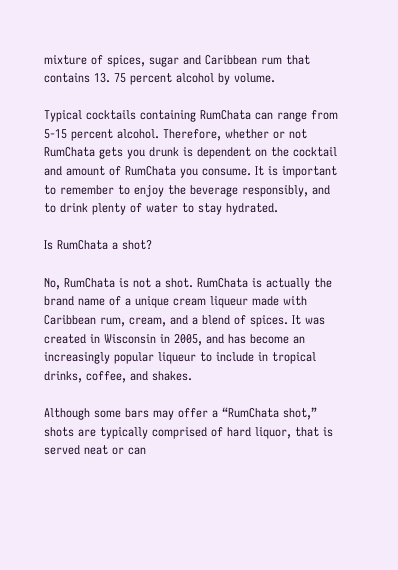mixture of spices, sugar and Caribbean rum that contains 13. 75 percent alcohol by volume.

Typical cocktails containing RumChata can range from 5-15 percent alcohol. Therefore, whether or not RumChata gets you drunk is dependent on the cocktail and amount of RumChata you consume. It is important to remember to enjoy the beverage responsibly, and to drink plenty of water to stay hydrated.

Is RumChata a shot?

No, RumChata is not a shot. RumChata is actually the brand name of a unique cream liqueur made with Caribbean rum, cream, and a blend of spices. It was created in Wisconsin in 2005, and has become an increasingly popular liqueur to include in tropical drinks, coffee, and shakes.

Although some bars may offer a “RumChata shot,” shots are typically comprised of hard liquor, that is served neat or can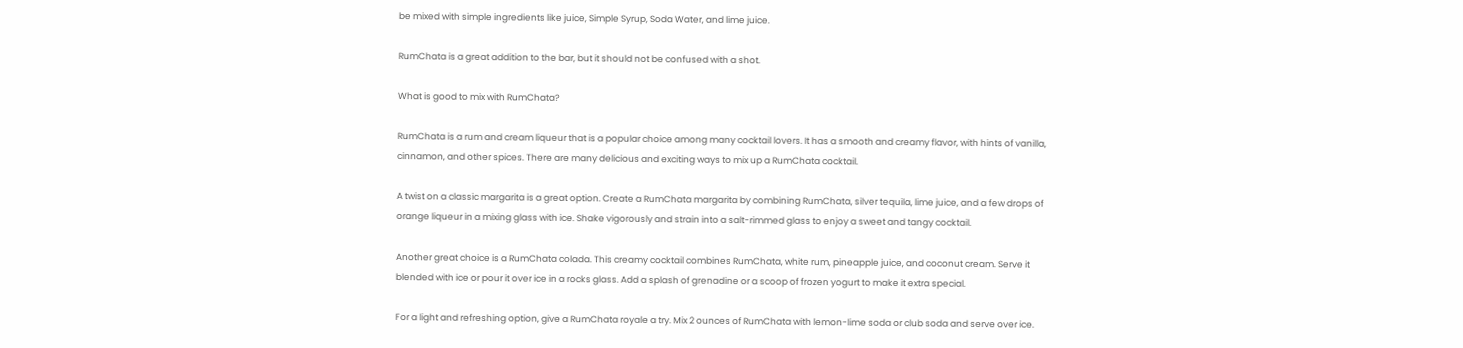be mixed with simple ingredients like juice, Simple Syrup, Soda Water, and lime juice.

RumChata is a great addition to the bar, but it should not be confused with a shot.

What is good to mix with RumChata?

RumChata is a rum and cream liqueur that is a popular choice among many cocktail lovers. It has a smooth and creamy flavor, with hints of vanilla, cinnamon, and other spices. There are many delicious and exciting ways to mix up a RumChata cocktail.

A twist on a classic margarita is a great option. Create a RumChata margarita by combining RumChata, silver tequila, lime juice, and a few drops of orange liqueur in a mixing glass with ice. Shake vigorously and strain into a salt-rimmed glass to enjoy a sweet and tangy cocktail.

Another great choice is a RumChata colada. This creamy cocktail combines RumChata, white rum, pineapple juice, and coconut cream. Serve it blended with ice or pour it over ice in a rocks glass. Add a splash of grenadine or a scoop of frozen yogurt to make it extra special.

For a light and refreshing option, give a RumChata royale a try. Mix 2 ounces of RumChata with lemon-lime soda or club soda and serve over ice.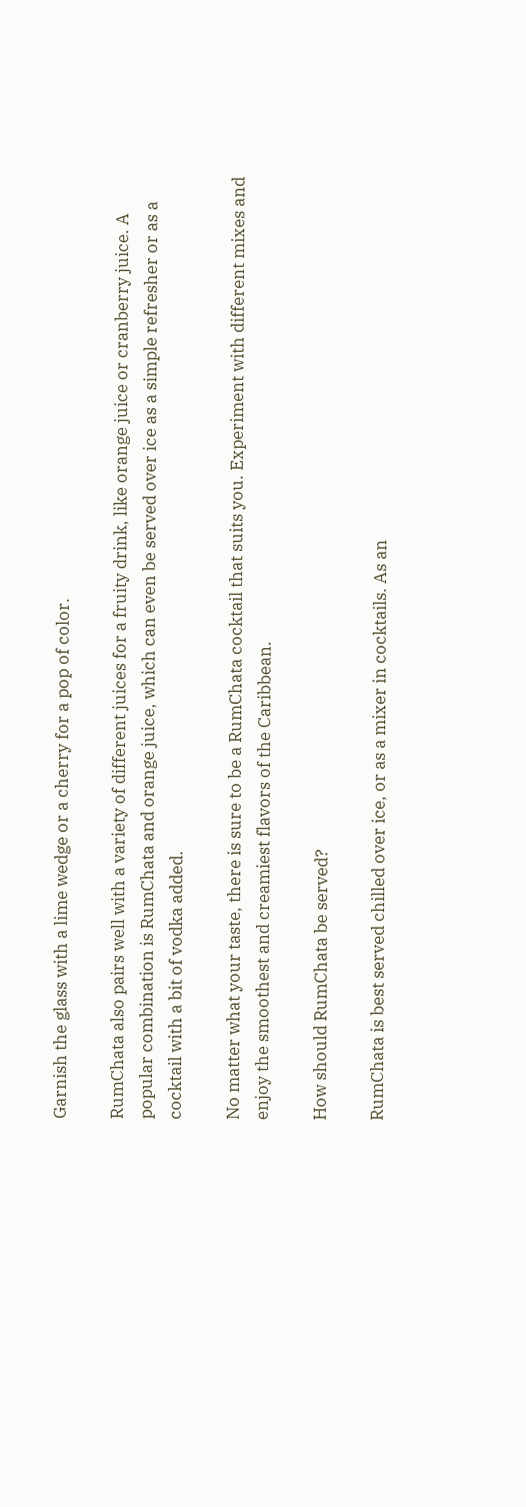Garnish the glass with a lime wedge or a cherry for a pop of color.

RumChata also pairs well with a variety of different juices for a fruity drink, like orange juice or cranberry juice. A popular combination is RumChata and orange juice, which can even be served over ice as a simple refresher or as a cocktail with a bit of vodka added.

No matter what your taste, there is sure to be a RumChata cocktail that suits you. Experiment with different mixes and enjoy the smoothest and creamiest flavors of the Caribbean.

How should RumChata be served?

RumChata is best served chilled over ice, or as a mixer in cocktails. As an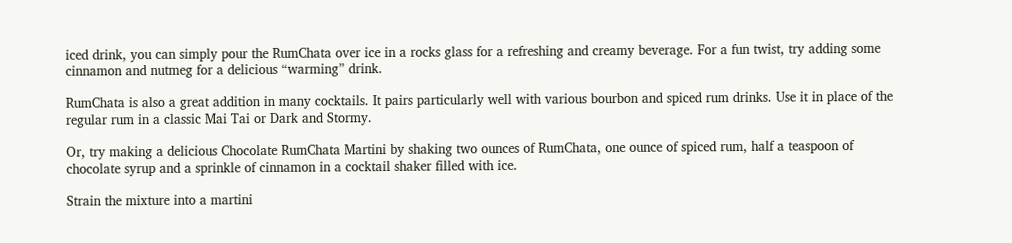iced drink, you can simply pour the RumChata over ice in a rocks glass for a refreshing and creamy beverage. For a fun twist, try adding some cinnamon and nutmeg for a delicious “warming” drink.

RumChata is also a great addition in many cocktails. It pairs particularly well with various bourbon and spiced rum drinks. Use it in place of the regular rum in a classic Mai Tai or Dark and Stormy.

Or, try making a delicious Chocolate RumChata Martini by shaking two ounces of RumChata, one ounce of spiced rum, half a teaspoon of chocolate syrup and a sprinkle of cinnamon in a cocktail shaker filled with ice.

Strain the mixture into a martini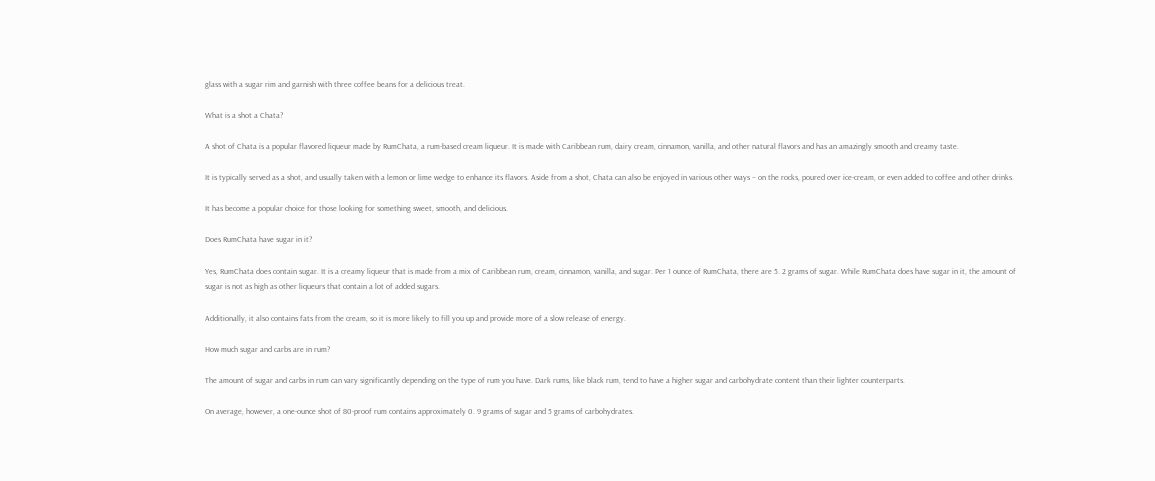glass with a sugar rim and garnish with three coffee beans for a delicious treat.

What is a shot a Chata?

A shot of Chata is a popular flavored liqueur made by RumChata, a rum-based cream liqueur. It is made with Caribbean rum, dairy cream, cinnamon, vanilla, and other natural flavors and has an amazingly smooth and creamy taste.

It is typically served as a shot, and usually taken with a lemon or lime wedge to enhance its flavors. Aside from a shot, Chata can also be enjoyed in various other ways – on the rocks, poured over ice-cream, or even added to coffee and other drinks.

It has become a popular choice for those looking for something sweet, smooth, and delicious.

Does RumChata have sugar in it?

Yes, RumChata does contain sugar. It is a creamy liqueur that is made from a mix of Caribbean rum, cream, cinnamon, vanilla, and sugar. Per 1 ounce of RumChata, there are 5. 2 grams of sugar. While RumChata does have sugar in it, the amount of sugar is not as high as other liqueurs that contain a lot of added sugars.

Additionally, it also contains fats from the cream, so it is more likely to fill you up and provide more of a slow release of energy.

How much sugar and carbs are in rum?

The amount of sugar and carbs in rum can vary significantly depending on the type of rum you have. Dark rums, like black rum, tend to have a higher sugar and carbohydrate content than their lighter counterparts.

On average, however, a one-ounce shot of 80-proof rum contains approximately 0. 9 grams of sugar and 5 grams of carbohydrates.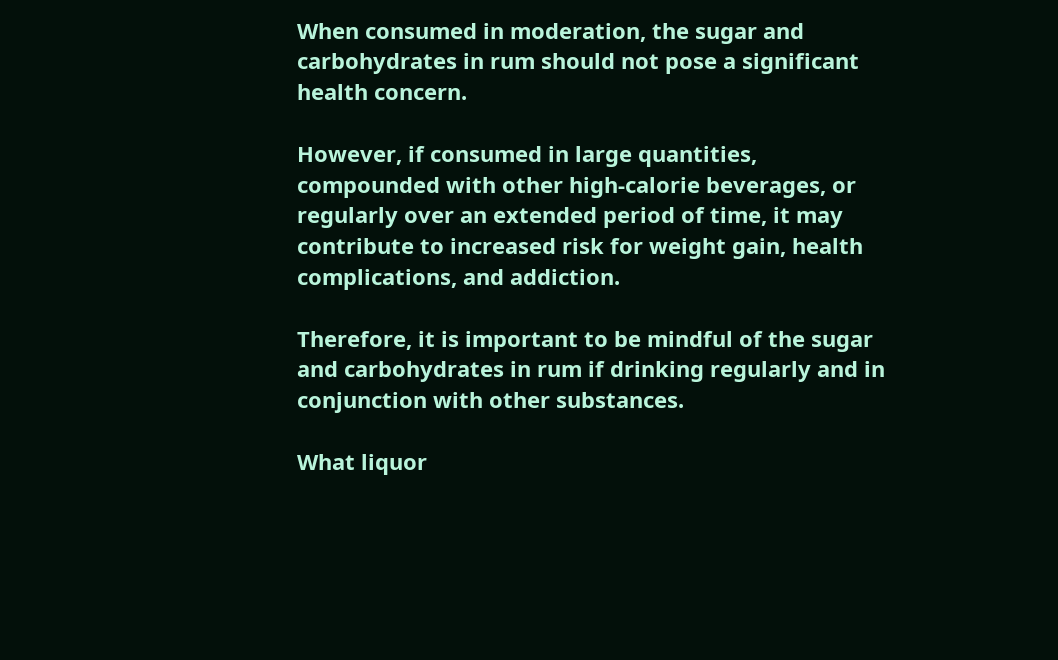When consumed in moderation, the sugar and carbohydrates in rum should not pose a significant health concern.

However, if consumed in large quantities, compounded with other high-calorie beverages, or regularly over an extended period of time, it may contribute to increased risk for weight gain, health complications, and addiction.

Therefore, it is important to be mindful of the sugar and carbohydrates in rum if drinking regularly and in conjunction with other substances.

What liquor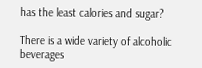has the least calories and sugar?

There is a wide variety of alcoholic beverages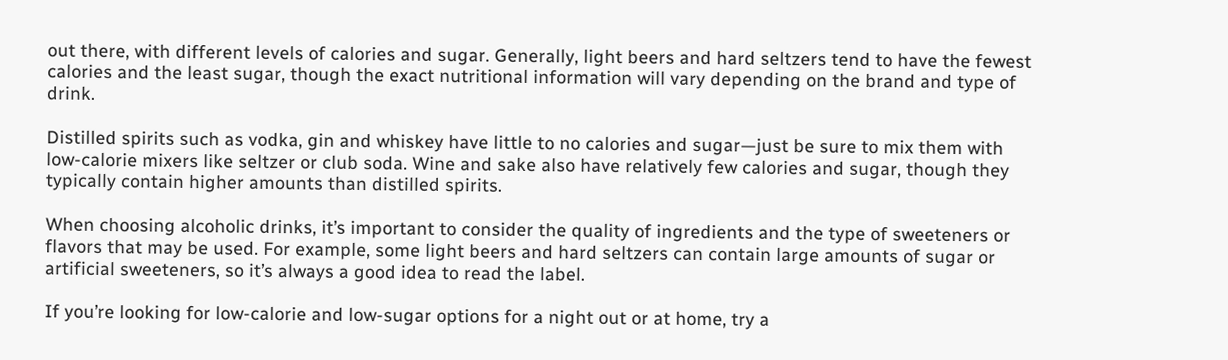out there, with different levels of calories and sugar. Generally, light beers and hard seltzers tend to have the fewest calories and the least sugar, though the exact nutritional information will vary depending on the brand and type of drink.

Distilled spirits such as vodka, gin and whiskey have little to no calories and sugar—just be sure to mix them with low-calorie mixers like seltzer or club soda. Wine and sake also have relatively few calories and sugar, though they typically contain higher amounts than distilled spirits.

When choosing alcoholic drinks, it’s important to consider the quality of ingredients and the type of sweeteners or flavors that may be used. For example, some light beers and hard seltzers can contain large amounts of sugar or artificial sweeteners, so it’s always a good idea to read the label.

If you’re looking for low-calorie and low-sugar options for a night out or at home, try a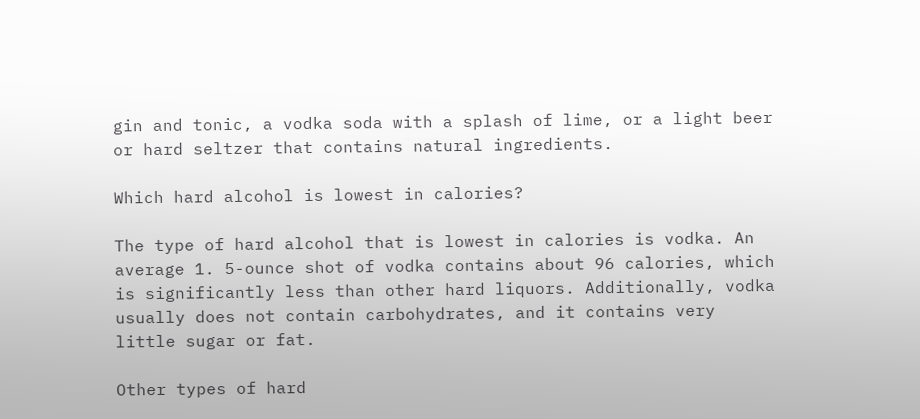gin and tonic, a vodka soda with a splash of lime, or a light beer or hard seltzer that contains natural ingredients.

Which hard alcohol is lowest in calories?

The type of hard alcohol that is lowest in calories is vodka. An average 1. 5-ounce shot of vodka contains about 96 calories, which is significantly less than other hard liquors. Additionally, vodka usually does not contain carbohydrates, and it contains very little sugar or fat.

Other types of hard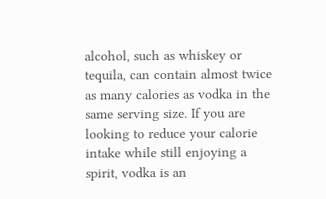alcohol, such as whiskey or tequila, can contain almost twice as many calories as vodka in the same serving size. If you are looking to reduce your calorie intake while still enjoying a spirit, vodka is an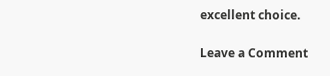excellent choice.

Leave a Comment